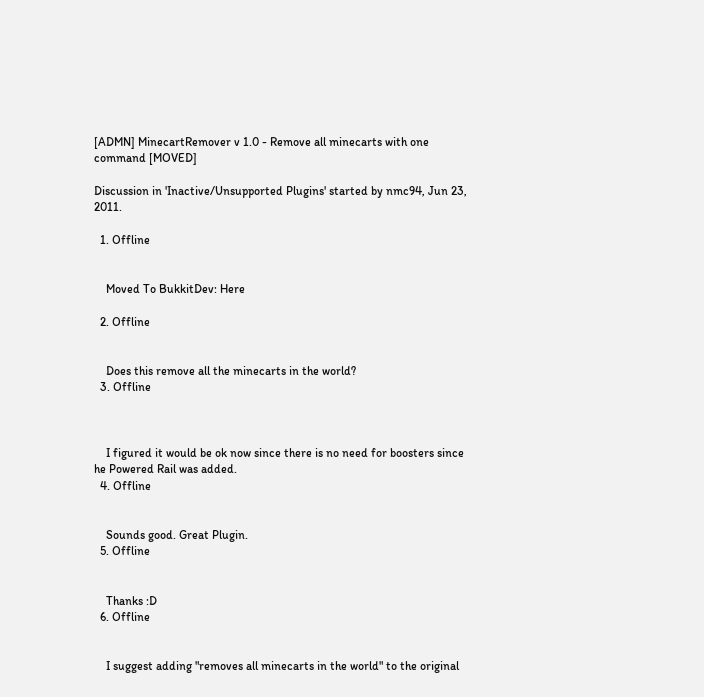[ADMN] MinecartRemover v 1.0 - Remove all minecarts with one command [MOVED]

Discussion in 'Inactive/Unsupported Plugins' started by nmc94, Jun 23, 2011.

  1. Offline


    Moved To BukkitDev: Here

  2. Offline


    Does this remove all the minecarts in the world?
  3. Offline



    I figured it would be ok now since there is no need for boosters since he Powered Rail was added.
  4. Offline


    Sounds good. Great Plugin.
  5. Offline


    Thanks :D
  6. Offline


    I suggest adding "removes all minecarts in the world" to the original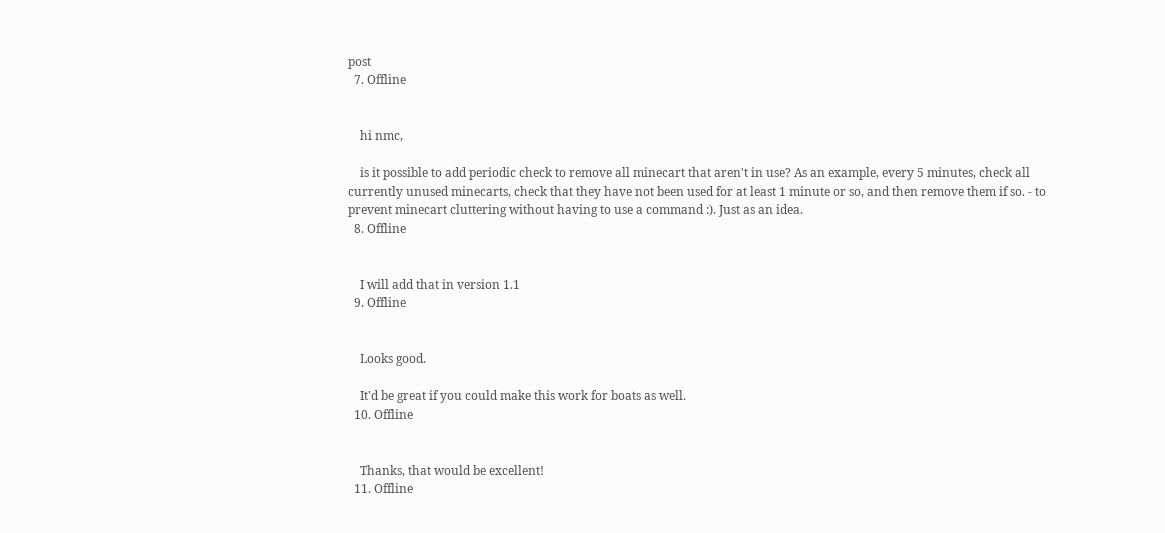post
  7. Offline


    hi nmc,

    is it possible to add periodic check to remove all minecart that aren't in use? As an example, every 5 minutes, check all currently unused minecarts, check that they have not been used for at least 1 minute or so, and then remove them if so. - to prevent minecart cluttering without having to use a command :). Just as an idea.
  8. Offline


    I will add that in version 1.1
  9. Offline


    Looks good.

    It'd be great if you could make this work for boats as well.
  10. Offline


    Thanks, that would be excellent!
  11. Offline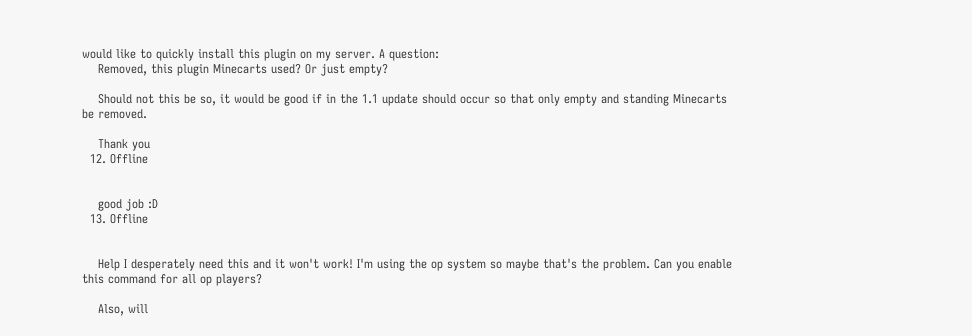would like to quickly install this plugin on my server. A question:
    Removed, this plugin Minecarts used? Or just empty?

    Should not this be so, it would be good if in the 1.1 update should occur so that only empty and standing Minecarts be removed.

    Thank you
  12. Offline


    good job :D
  13. Offline


    Help I desperately need this and it won't work! I'm using the op system so maybe that's the problem. Can you enable this command for all op players?

    Also, will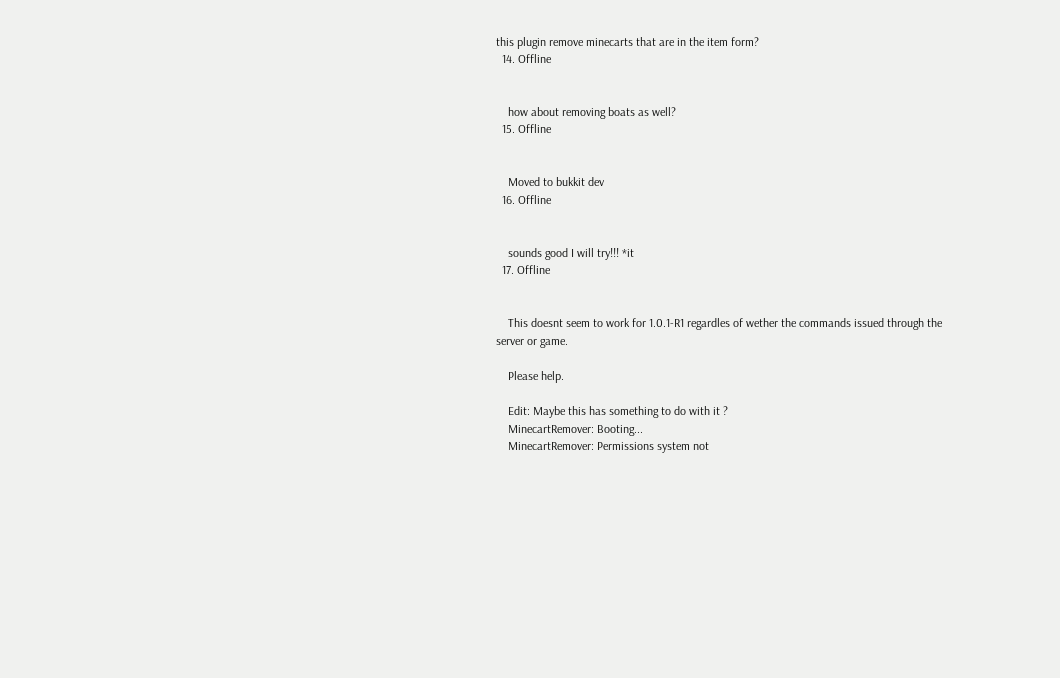this plugin remove minecarts that are in the item form?
  14. Offline


    how about removing boats as well?
  15. Offline


    Moved to bukkit dev
  16. Offline


    sounds good I will try!!! *it
  17. Offline


    This doesnt seem to work for 1.0.1-R1 regardles of wether the commands issued through the server or game.

    Please help.

    Edit: Maybe this has something to do with it ?
    MinecartRemover: Booting...
    MinecartRemover: Permissions system not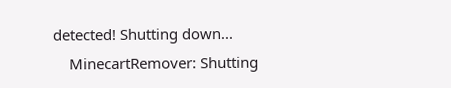detected! Shutting down...
    MinecartRemover: Shutting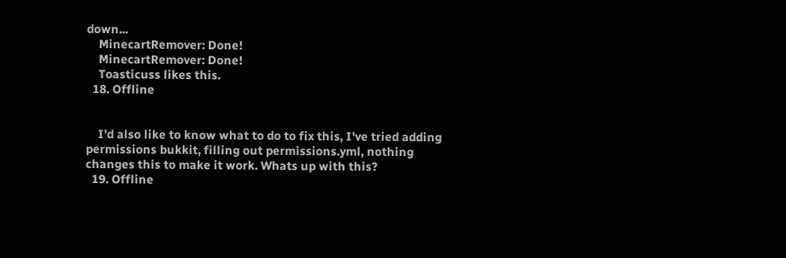down...
    MinecartRemover: Done!
    MinecartRemover: Done!
    Toasticuss likes this.
  18. Offline


    I'd also like to know what to do to fix this, I've tried adding permissions bukkit, filling out permissions.yml, nothing changes this to make it work. Whats up with this?
  19. Offline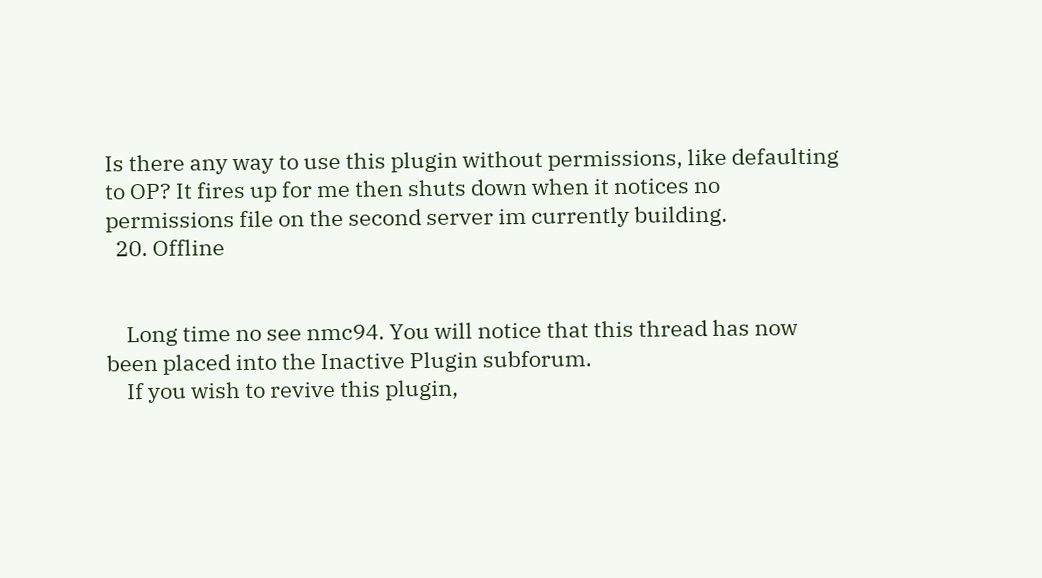Is there any way to use this plugin without permissions, like defaulting to OP? It fires up for me then shuts down when it notices no permissions file on the second server im currently building.
  20. Offline


    Long time no see nmc94. You will notice that this thread has now been placed into the Inactive Plugin subforum.
    If you wish to revive this plugin,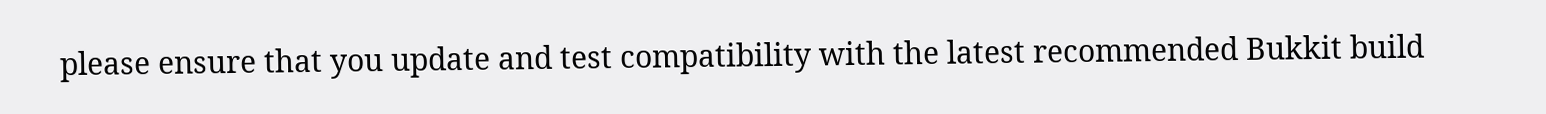please ensure that you update and test compatibility with the latest recommended Bukkit build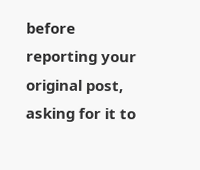before reporting your original post, asking for it to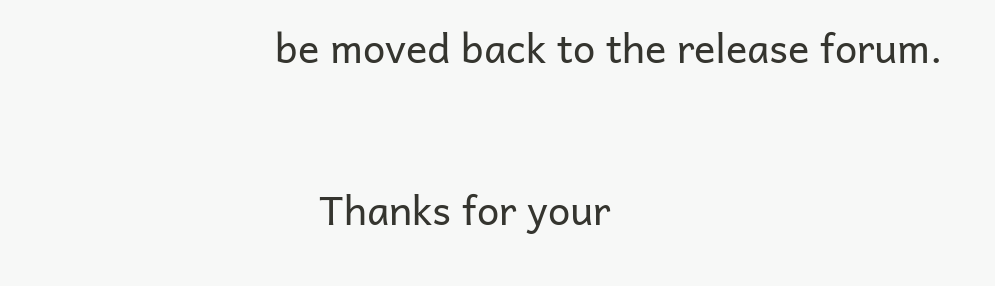be moved back to the release forum.

    Thanks for your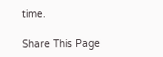time.

Share This Page